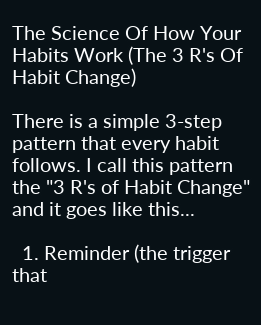The Science Of How Your Habits Work (The 3 R's Of Habit Change)

There is a simple 3-step pattern that every habit follows. I call this pattern the "3 R's of Habit Change" and it goes like this...

  1. Reminder (the trigger that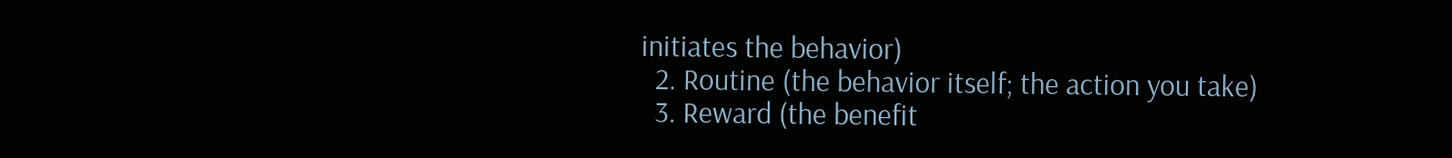initiates the behavior)
  2. Routine (the behavior itself; the action you take)
  3. Reward (the benefit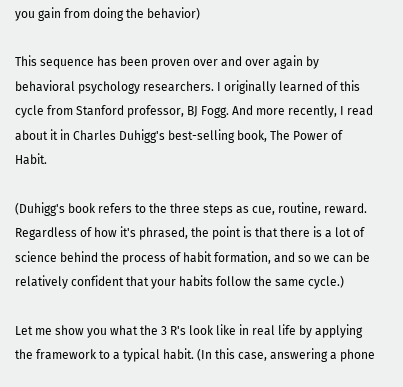you gain from doing the behavior)

This sequence has been proven over and over again by behavioral psychology researchers. I originally learned of this cycle from Stanford professor, BJ Fogg. And more recently, I read about it in Charles Duhigg's best-selling book, The Power of Habit.

(Duhigg's book refers to the three steps as cue, routine, reward. Regardless of how it's phrased, the point is that there is a lot of science behind the process of habit formation, and so we can be relatively confident that your habits follow the same cycle.)

Let me show you what the 3 R's look like in real life by applying the framework to a typical habit. (In this case, answering a phone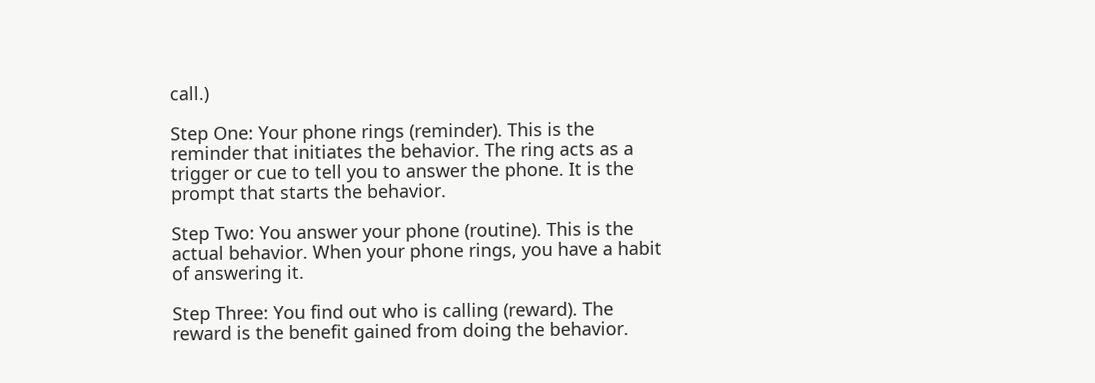call.)

Step One: Your phone rings (reminder). This is the reminder that initiates the behavior. The ring acts as a trigger or cue to tell you to answer the phone. It is the prompt that starts the behavior.

Step Two: You answer your phone (routine). This is the actual behavior. When your phone rings, you have a habit of answering it.

Step Three: You find out who is calling (reward). The reward is the benefit gained from doing the behavior.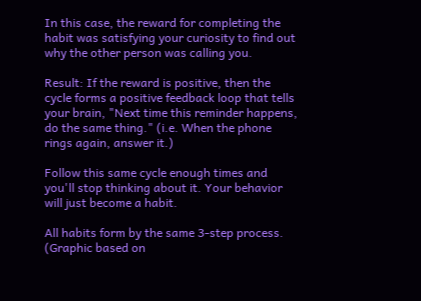In this case, the reward for completing the habit was satisfying your curiosity to find out why the other person was calling you.

Result: If the reward is positive, then the cycle forms a positive feedback loop that tells your brain, "Next time this reminder happens, do the same thing." (i.e. When the phone rings again, answer it.)

Follow this same cycle enough times and you'll stop thinking about it. Your behavior will just become a habit.

All habits form by the same 3-step process. (Graphic based on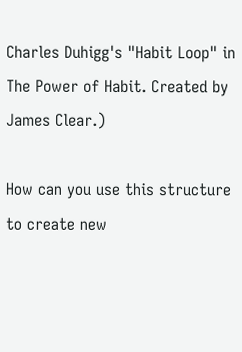Charles Duhigg's "Habit Loop" in The Power of Habit. Created by James Clear.)

How can you use this structure to create new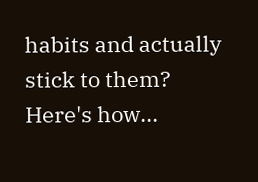habits and actually stick to them? Here's how...